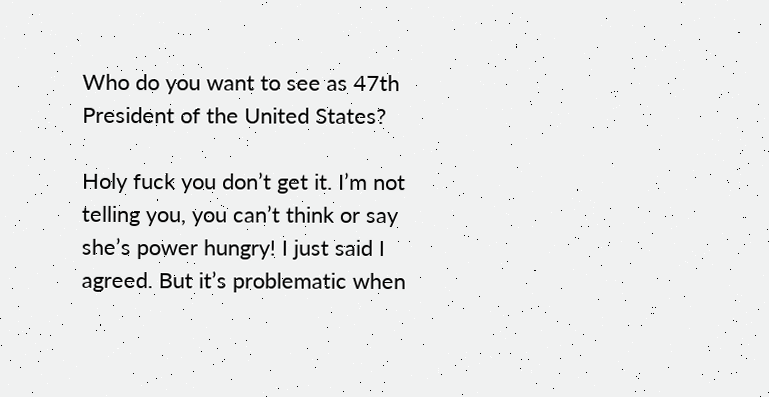Who do you want to see as 47th President of the United States?

Holy fuck you don’t get it. I’m not telling you, you can’t think or say she’s power hungry! I just said I agreed. But it’s problematic when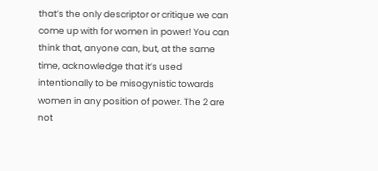that’s the only descriptor or critique we can come up with for women in power! You can think that, anyone can, but, at the same time, acknowledge that it’s used intentionally to be misogynistic towards women in any position of power. The 2 are not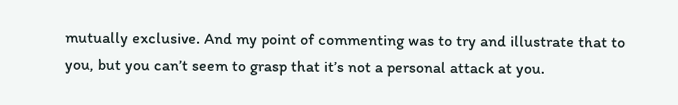mutually exclusive. And my point of commenting was to try and illustrate that to you, but you can’t seem to grasp that it’s not a personal attack at you.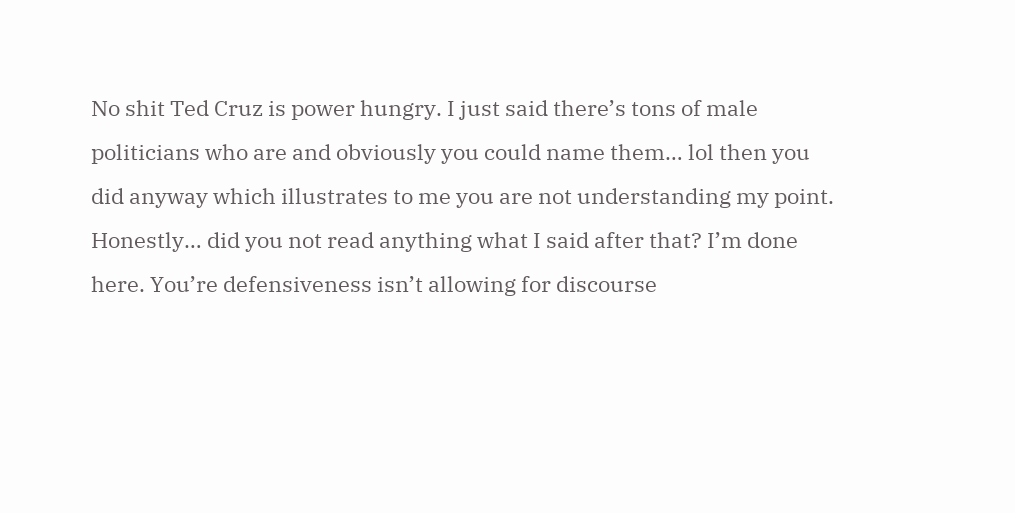No shit Ted Cruz is power hungry. I just said there’s tons of male politicians who are and obviously you could name them… lol then you did anyway which illustrates to me you are not understanding my point. Honestly… did you not read anything what I said after that? I’m done here. You’re defensiveness isn’t allowing for discourse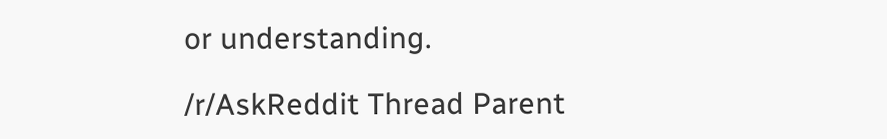or understanding.

/r/AskReddit Thread Parent